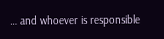… and whoever is responsible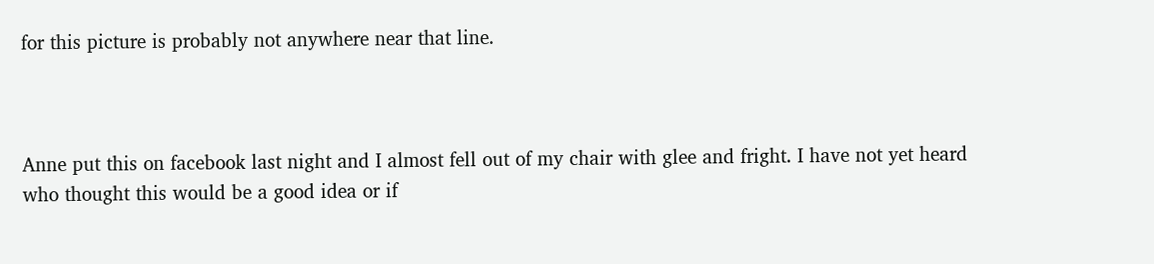for this picture is probably not anywhere near that line.



Anne put this on facebook last night and I almost fell out of my chair with glee and fright. I have not yet heard who thought this would be a good idea or if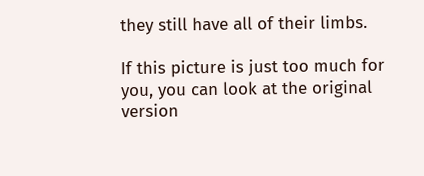they still have all of their limbs.

If this picture is just too much for you, you can look at the original version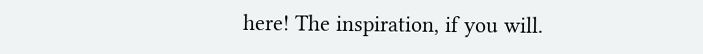here! The inspiration, if you will.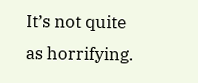It’s not quite as horrifying.